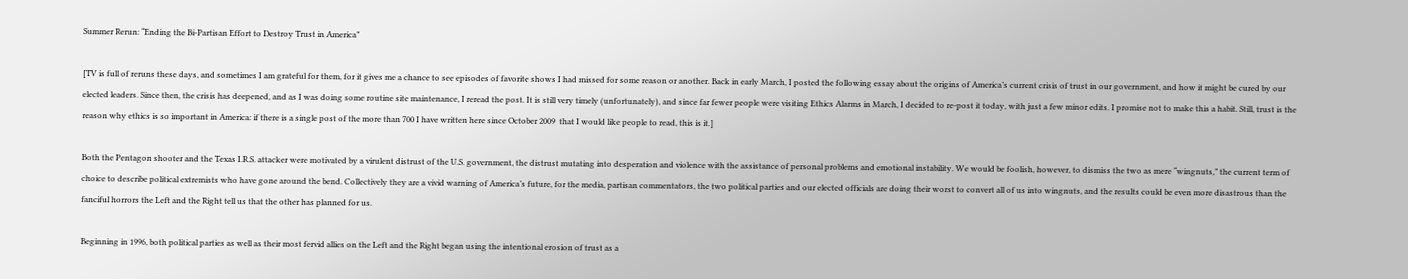Summer Rerun: “Ending the Bi-Partisan Effort to Destroy Trust in America”

[TV is full of reruns these days, and sometimes I am grateful for them, for it gives me a chance to see episodes of favorite shows I had missed for some reason or another. Back in early March, I posted the following essay about the origins of America’s current crisis of trust in our government, and how it might be cured by our elected leaders. Since then, the crisis has deepened, and as I was doing some routine site maintenance, I reread the post. It is still very timely (unfortunately), and since far fewer people were visiting Ethics Alarms in March, I decided to re-post it today, with just a few minor edits. I promise not to make this a habit. Still, trust is the reason why ethics is so important in America: if there is a single post of the more than 700 I have written here since October 2009  that I would like people to read, this is it.]

Both the Pentagon shooter and the Texas I.R.S. attacker were motivated by a virulent distrust of the U.S. government, the distrust mutating into desperation and violence with the assistance of personal problems and emotional instability. We would be foolish, however, to dismiss the two as mere “wingnuts,” the current term of choice to describe political extremists who have gone around the bend. Collectively they are a vivid warning of America’s future, for the media, partisan commentators, the two political parties and our elected officials are doing their worst to convert all of us into wingnuts, and the results could be even more disastrous than the fanciful horrors the Left and the Right tell us that the other has planned for us.

Beginning in 1996, both political parties as well as their most fervid allies on the Left and the Right began using the intentional erosion of trust as a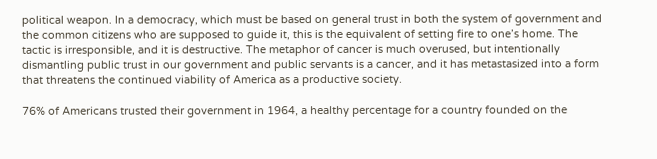political weapon. In a democracy, which must be based on general trust in both the system of government and the common citizens who are supposed to guide it, this is the equivalent of setting fire to one’s home. The tactic is irresponsible, and it is destructive. The metaphor of cancer is much overused, but intentionally dismantling public trust in our government and public servants is a cancer, and it has metastasized into a form that threatens the continued viability of America as a productive society.

76% of Americans trusted their government in 1964, a healthy percentage for a country founded on the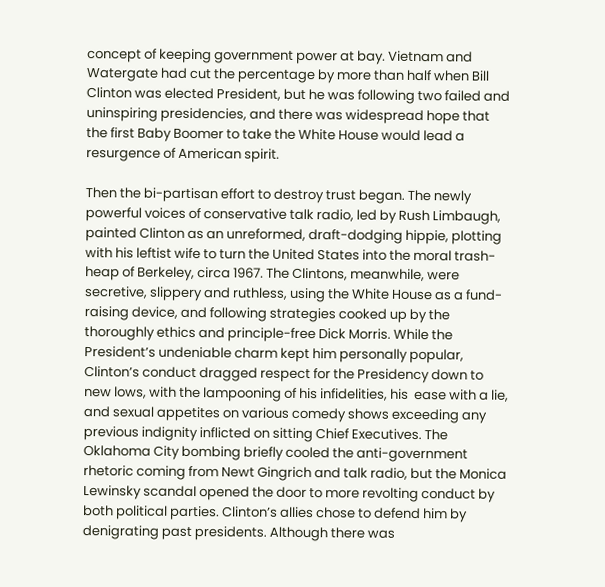concept of keeping government power at bay. Vietnam and Watergate had cut the percentage by more than half when Bill Clinton was elected President, but he was following two failed and uninspiring presidencies, and there was widespread hope that the first Baby Boomer to take the White House would lead a resurgence of American spirit.

Then the bi-partisan effort to destroy trust began. The newly powerful voices of conservative talk radio, led by Rush Limbaugh, painted Clinton as an unreformed, draft-dodging hippie, plotting with his leftist wife to turn the United States into the moral trash-heap of Berkeley, circa 1967. The Clintons, meanwhile, were secretive, slippery and ruthless, using the White House as a fund-raising device, and following strategies cooked up by the thoroughly ethics and principle-free Dick Morris. While the President’s undeniable charm kept him personally popular, Clinton’s conduct dragged respect for the Presidency down to new lows, with the lampooning of his infidelities, his  ease with a lie, and sexual appetites on various comedy shows exceeding any previous indignity inflicted on sitting Chief Executives. The Oklahoma City bombing briefly cooled the anti-government rhetoric coming from Newt Gingrich and talk radio, but the Monica Lewinsky scandal opened the door to more revolting conduct by both political parties. Clinton’s allies chose to defend him by denigrating past presidents. Although there was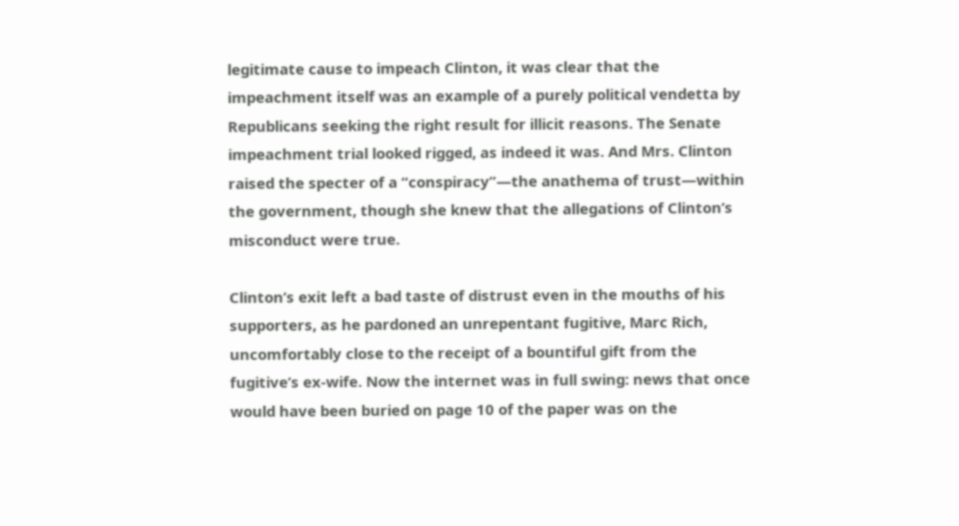legitimate cause to impeach Clinton, it was clear that the impeachment itself was an example of a purely political vendetta by Republicans seeking the right result for illicit reasons. The Senate impeachment trial looked rigged, as indeed it was. And Mrs. Clinton raised the specter of a “conspiracy”—the anathema of trust—within the government, though she knew that the allegations of Clinton’s misconduct were true.

Clinton’s exit left a bad taste of distrust even in the mouths of his supporters, as he pardoned an unrepentant fugitive, Marc Rich, uncomfortably close to the receipt of a bountiful gift from the fugitive’s ex-wife. Now the internet was in full swing: news that once would have been buried on page 10 of the paper was on the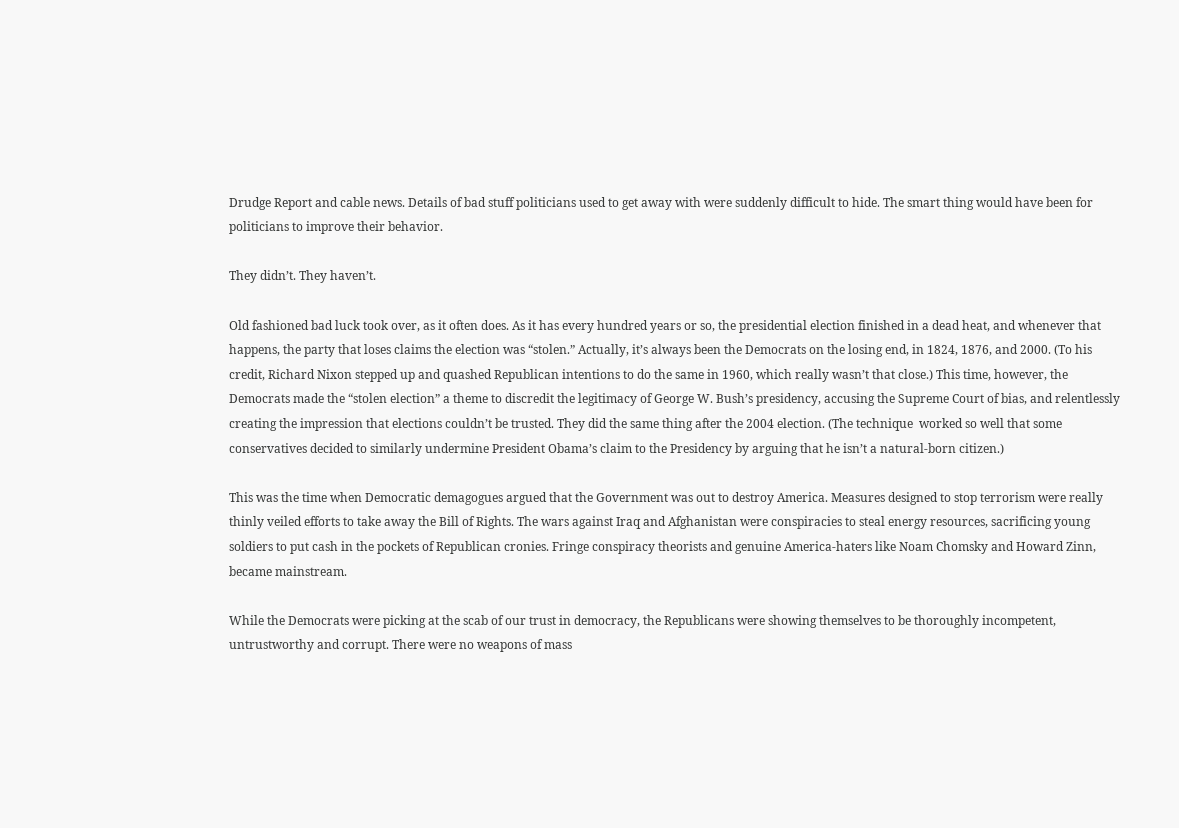Drudge Report and cable news. Details of bad stuff politicians used to get away with were suddenly difficult to hide. The smart thing would have been for politicians to improve their behavior.

They didn’t. They haven’t.

Old fashioned bad luck took over, as it often does. As it has every hundred years or so, the presidential election finished in a dead heat, and whenever that happens, the party that loses claims the election was “stolen.” Actually, it’s always been the Democrats on the losing end, in 1824, 1876, and 2000. (To his credit, Richard Nixon stepped up and quashed Republican intentions to do the same in 1960, which really wasn’t that close.) This time, however, the Democrats made the “stolen election” a theme to discredit the legitimacy of George W. Bush’s presidency, accusing the Supreme Court of bias, and relentlessly creating the impression that elections couldn’t be trusted. They did the same thing after the 2004 election. (The technique  worked so well that some conservatives decided to similarly undermine President Obama’s claim to the Presidency by arguing that he isn’t a natural-born citizen.)

This was the time when Democratic demagogues argued that the Government was out to destroy America. Measures designed to stop terrorism were really thinly veiled efforts to take away the Bill of Rights. The wars against Iraq and Afghanistan were conspiracies to steal energy resources, sacrificing young soldiers to put cash in the pockets of Republican cronies. Fringe conspiracy theorists and genuine America-haters like Noam Chomsky and Howard Zinn, became mainstream.

While the Democrats were picking at the scab of our trust in democracy, the Republicans were showing themselves to be thoroughly incompetent, untrustworthy and corrupt. There were no weapons of mass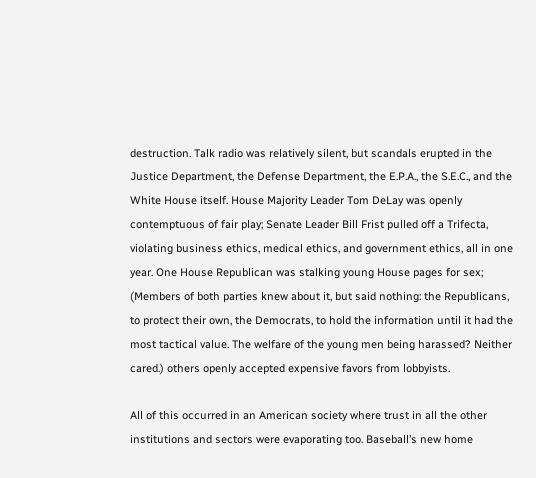destruction. Talk radio was relatively silent, but scandals erupted in the Justice Department, the Defense Department, the E.P.A., the S.E.C., and the White House itself. House Majority Leader Tom DeLay was openly contemptuous of fair play; Senate Leader Bill Frist pulled off a Trifecta, violating business ethics, medical ethics, and government ethics, all in one year. One House Republican was stalking young House pages for sex; (Members of both parties knew about it, but said nothing: the Republicans, to protect their own, the Democrats, to hold the information until it had the most tactical value. The welfare of the young men being harassed? Neither cared.) others openly accepted expensive favors from lobbyists.

All of this occurred in an American society where trust in all the other institutions and sectors were evaporating too. Baseball’s new home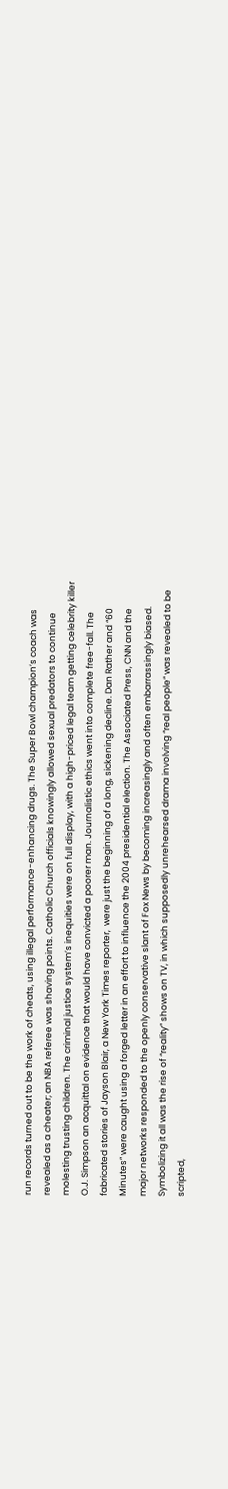run records turned out to be the work of cheats, using illegal performance-enhancing drugs. The Super Bowl champion’s coach was revealed as a cheater; an NBA referee was shaving points. Catholic Church officials knowingly allowed sexual predators to continue molesting trusting children. The criminal justice system’s inequities were on full display, with a high-priced legal team getting celebrity killer O.J. Simpson an acquittal on evidence that would have convicted a poorer man. Journalistic ethics went into complete free-fall. The fabricated stories of Jayson Blair, a New York Times reporter,  were just the beginning of a long, sickening decline. Dan Rather and “60 Minutes” were caught using a forged letter in an effort to influence the 2004 presidential election. The Associated Press, CNN and the major networks responded to the openly conservative slant of Fox News by becoming increasingly and often embarrassingly biased. Symbolizing it all was the rise of “reality” shows on TV, in which supposedly unrehearsed drama involving “real people” was revealed to be scripted,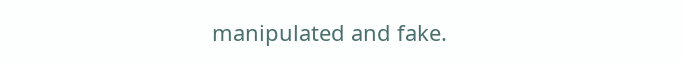manipulated and fake.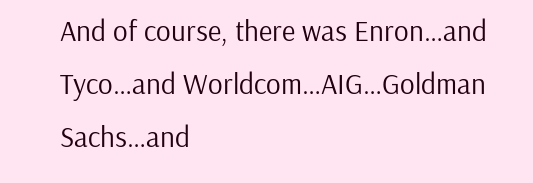And of course, there was Enron…and Tyco…and Worldcom…AIG…Goldman Sachs…and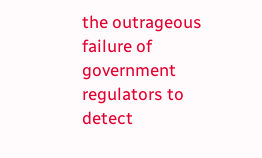the outrageous failure of government regulators to detect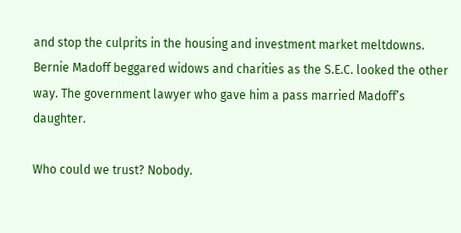and stop the culprits in the housing and investment market meltdowns. Bernie Madoff beggared widows and charities as the S.E.C. looked the other way. The government lawyer who gave him a pass married Madoff’s daughter.

Who could we trust? Nobody.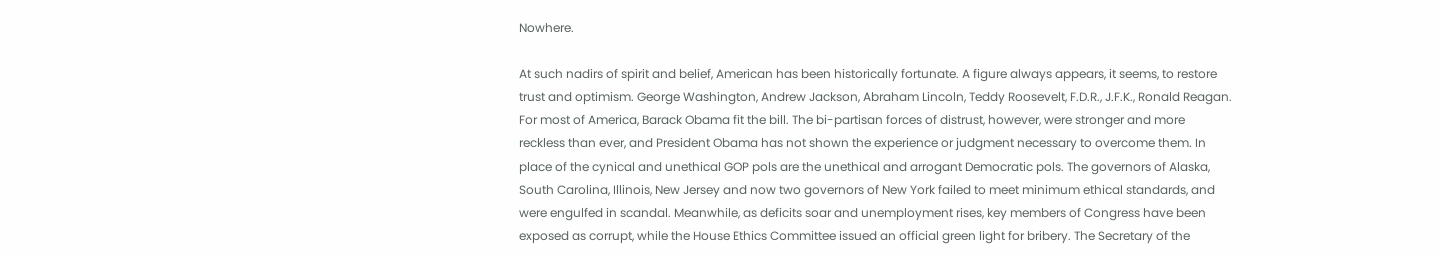Nowhere.

At such nadirs of spirit and belief, American has been historically fortunate. A figure always appears, it seems, to restore trust and optimism. George Washington, Andrew Jackson, Abraham Lincoln, Teddy Roosevelt, F.D.R., J.F.K., Ronald Reagan. For most of America, Barack Obama fit the bill. The bi-partisan forces of distrust, however, were stronger and more reckless than ever, and President Obama has not shown the experience or judgment necessary to overcome them. In place of the cynical and unethical GOP pols are the unethical and arrogant Democratic pols. The governors of Alaska, South Carolina, Illinois, New Jersey and now two governors of New York failed to meet minimum ethical standards, and were engulfed in scandal. Meanwhile, as deficits soar and unemployment rises, key members of Congress have been exposed as corrupt, while the House Ethics Committee issued an official green light for bribery. The Secretary of the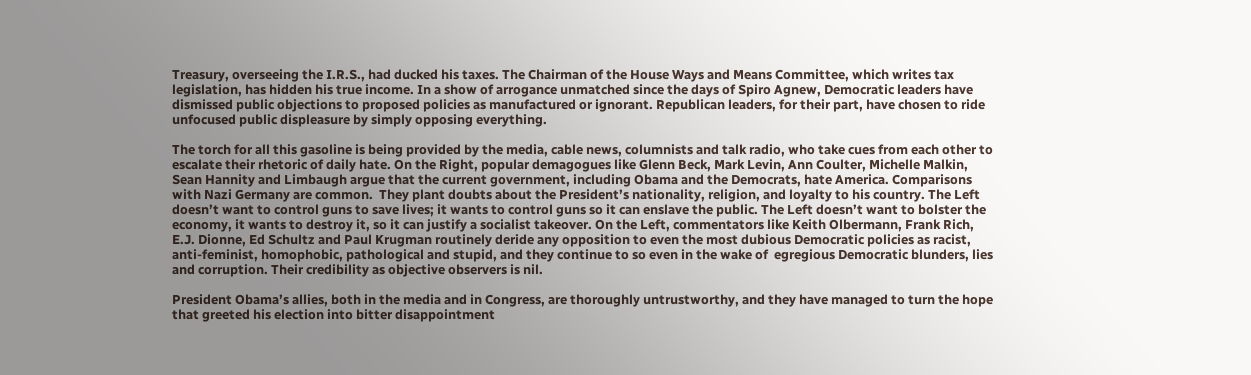Treasury, overseeing the I.R.S., had ducked his taxes. The Chairman of the House Ways and Means Committee, which writes tax legislation, has hidden his true income. In a show of arrogance unmatched since the days of Spiro Agnew, Democratic leaders have dismissed public objections to proposed policies as manufactured or ignorant. Republican leaders, for their part, have chosen to ride unfocused public displeasure by simply opposing everything.

The torch for all this gasoline is being provided by the media, cable news, columnists and talk radio, who take cues from each other to escalate their rhetoric of daily hate. On the Right, popular demagogues like Glenn Beck, Mark Levin, Ann Coulter, Michelle Malkin, Sean Hannity and Limbaugh argue that the current government, including Obama and the Democrats, hate America. Comparisons with Nazi Germany are common.  They plant doubts about the President’s nationality, religion, and loyalty to his country. The Left doesn’t want to control guns to save lives; it wants to control guns so it can enslave the public. The Left doesn’t want to bolster the economy, it wants to destroy it, so it can justify a socialist takeover. On the Left, commentators like Keith Olbermann, Frank Rich, E.J. Dionne, Ed Schultz and Paul Krugman routinely deride any opposition to even the most dubious Democratic policies as racist, anti-feminist, homophobic, pathological and stupid, and they continue to so even in the wake of  egregious Democratic blunders, lies and corruption. Their credibility as objective observers is nil.

President Obama’s allies, both in the media and in Congress, are thoroughly untrustworthy, and they have managed to turn the hope that greeted his election into bitter disappointment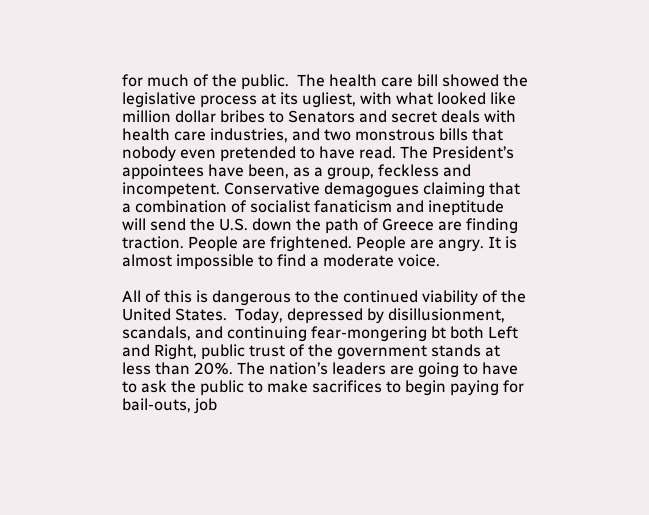for much of the public.  The health care bill showed the legislative process at its ugliest, with what looked like million dollar bribes to Senators and secret deals with health care industries, and two monstrous bills that nobody even pretended to have read. The President’s appointees have been, as a group, feckless and incompetent. Conservative demagogues claiming that a combination of socialist fanaticism and ineptitude will send the U.S. down the path of Greece are finding traction. People are frightened. People are angry. It is almost impossible to find a moderate voice.

All of this is dangerous to the continued viability of the United States.  Today, depressed by disillusionment, scandals, and continuing fear-mongering bt both Left and Right, public trust of the government stands at less than 20%. The nation’s leaders are going to have to ask the public to make sacrifices to begin paying for bail-outs, job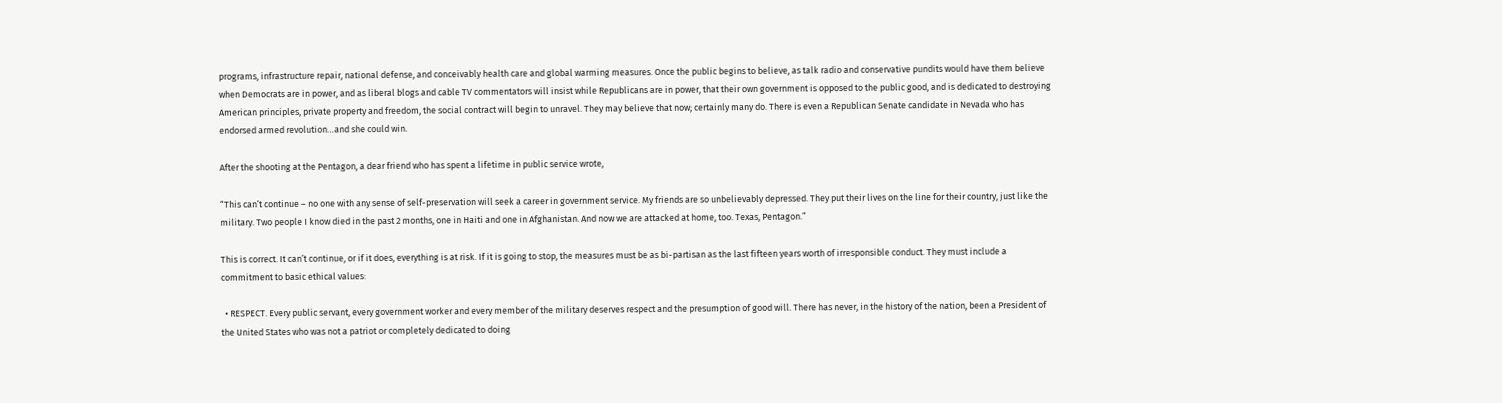programs, infrastructure repair, national defense, and conceivably health care and global warming measures. Once the public begins to believe, as talk radio and conservative pundits would have them believe when Democrats are in power, and as liberal blogs and cable TV commentators will insist while Republicans are in power, that their own government is opposed to the public good, and is dedicated to destroying American principles, private property and freedom, the social contract will begin to unravel. They may believe that now; certainly many do. There is even a Republican Senate candidate in Nevada who has endorsed armed revolution…and she could win.

After the shooting at the Pentagon, a dear friend who has spent a lifetime in public service wrote,

“This can’t continue – no one with any sense of self-preservation will seek a career in government service. My friends are so unbelievably depressed. They put their lives on the line for their country, just like the military. Two people I know died in the past 2 months, one in Haiti and one in Afghanistan. And now we are attacked at home, too. Texas, Pentagon.”

This is correct. It can’t continue, or if it does, everything is at risk. If it is going to stop, the measures must be as bi-partisan as the last fifteen years worth of irresponsible conduct. They must include a commitment to basic ethical values:

  • RESPECT. Every public servant, every government worker and every member of the military deserves respect and the presumption of good will. There has never, in the history of the nation, been a President of the United States who was not a patriot or completely dedicated to doing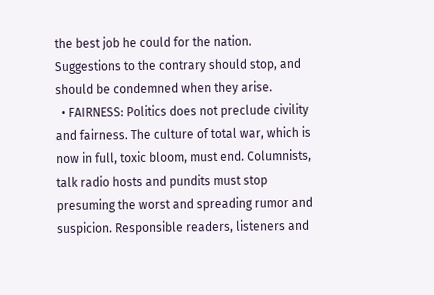the best job he could for the nation. Suggestions to the contrary should stop, and should be condemned when they arise.
  • FAIRNESS: Politics does not preclude civility and fairness. The culture of total war, which is now in full, toxic bloom, must end. Columnists, talk radio hosts and pundits must stop presuming the worst and spreading rumor and suspicion. Responsible readers, listeners and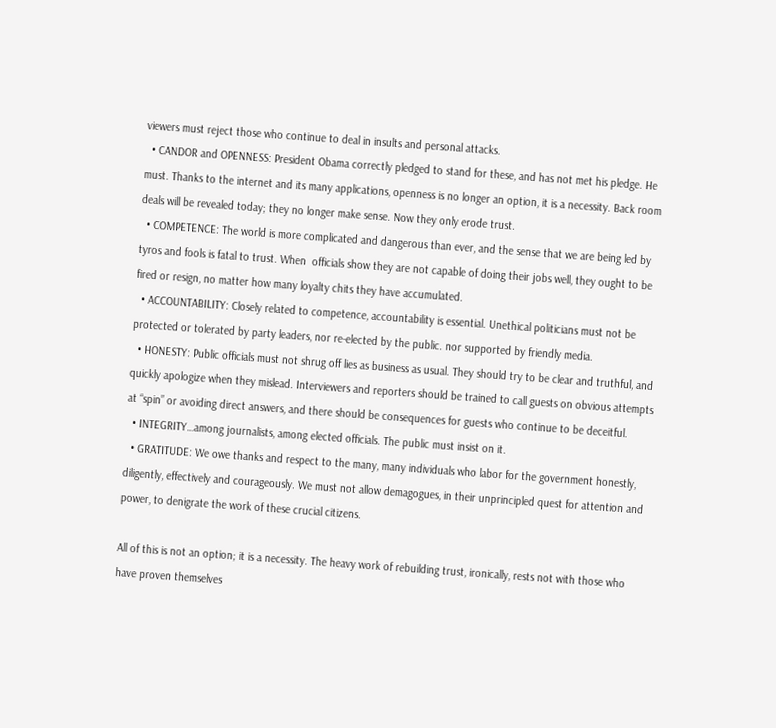viewers must reject those who continue to deal in insults and personal attacks.
  • CANDOR and OPENNESS: President Obama correctly pledged to stand for these, and has not met his pledge. He must. Thanks to the internet and its many applications, openness is no longer an option, it is a necessity. Back room deals will be revealed today; they no longer make sense. Now they only erode trust.
  • COMPETENCE: The world is more complicated and dangerous than ever, and the sense that we are being led by tyros and fools is fatal to trust. When  officials show they are not capable of doing their jobs well, they ought to be fired or resign, no matter how many loyalty chits they have accumulated.
  • ACCOUNTABILITY: Closely related to competence, accountability is essential. Unethical politicians must not be protected or tolerated by party leaders, nor re-elected by the public. nor supported by friendly media.
  • HONESTY: Public officials must not shrug off lies as business as usual. They should try to be clear and truthful, and quickly apologize when they mislead. Interviewers and reporters should be trained to call guests on obvious attempts at “spin” or avoiding direct answers, and there should be consequences for guests who continue to be deceitful.
  • INTEGRITY…among journalists, among elected officials. The public must insist on it.
  • GRATITUDE: We owe thanks and respect to the many, many individuals who labor for the government honestly, diligently, effectively and courageously. We must not allow demagogues, in their unprincipled quest for attention and power, to denigrate the work of these crucial citizens.

All of this is not an option; it is a necessity. The heavy work of rebuilding trust, ironically, rests not with those who have proven themselves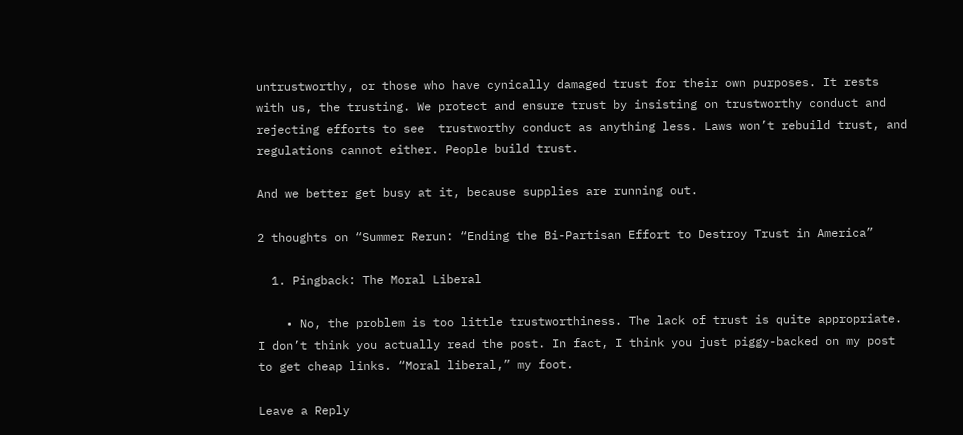untrustworthy, or those who have cynically damaged trust for their own purposes. It rests with us, the trusting. We protect and ensure trust by insisting on trustworthy conduct and rejecting efforts to see  trustworthy conduct as anything less. Laws won’t rebuild trust, and regulations cannot either. People build trust.

And we better get busy at it, because supplies are running out.

2 thoughts on “Summer Rerun: “Ending the Bi-Partisan Effort to Destroy Trust in America”

  1. Pingback: The Moral Liberal

    • No, the problem is too little trustworthiness. The lack of trust is quite appropriate. I don’t think you actually read the post. In fact, I think you just piggy-backed on my post to get cheap links. “Moral liberal,” my foot.

Leave a Reply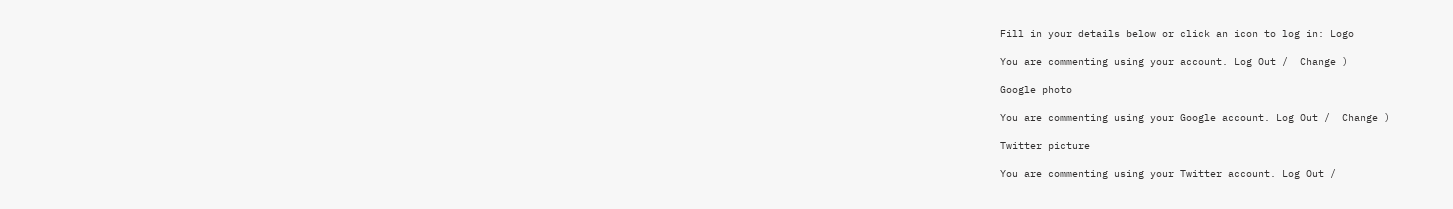Fill in your details below or click an icon to log in: Logo

You are commenting using your account. Log Out /  Change )

Google photo

You are commenting using your Google account. Log Out /  Change )

Twitter picture

You are commenting using your Twitter account. Log Out /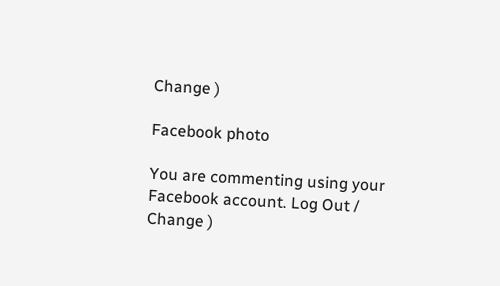Change )

Facebook photo

You are commenting using your Facebook account. Log Out /  Change )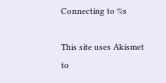Connecting to %s

This site uses Akismet to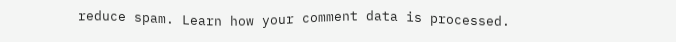reduce spam. Learn how your comment data is processed.